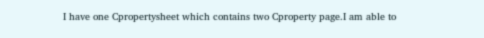I have one Cpropertysheet which contains two Cproperty page.I am able to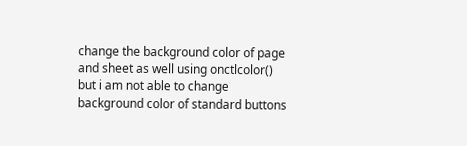change the background color of page and sheet as well using onctlcolor() but i am not able to change background color of standard buttons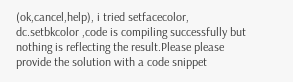(ok,cancel,help), i tried setfacecolor, dc.setbkcolor ,code is compiling successfully but nothing is reflecting the result.Please please provide the solution with a code snippet